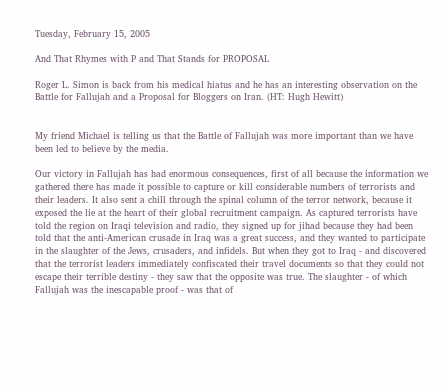Tuesday, February 15, 2005

And That Rhymes with P and That Stands for PROPOSAL

Roger L. Simon is back from his medical hiatus and he has an interesting observation on the Battle for Fallujah and a Proposal for Bloggers on Iran. (HT: Hugh Hewitt)


My friend Michael is telling us that the Battle of Fallujah was more important than we have been led to believe by the media.

Our victory in Fallujah has had enormous consequences, first of all because the information we gathered there has made it possible to capture or kill considerable numbers of terrorists and their leaders. It also sent a chill through the spinal column of the terror network, because it exposed the lie at the heart of their global recruitment campaign. As captured terrorists have told the region on Iraqi television and radio, they signed up for jihad because they had been told that the anti-American crusade in Iraq was a great success, and they wanted to participate in the slaughter of the Jews, crusaders, and infidels. But when they got to Iraq - and discovered that the terrorist leaders immediately confiscated their travel documents so that they could not escape their terrible destiny - they saw that the opposite was true. The slaughter - of which Fallujah was the inescapable proof - was that of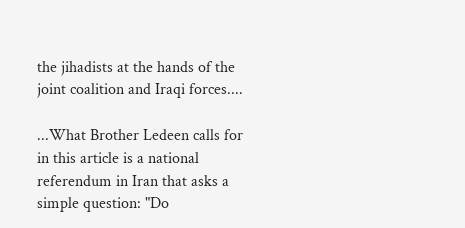the jihadists at the hands of the joint coalition and Iraqi forces....

...What Brother Ledeen calls for in this article is a national referendum in Iran that asks a simple question: "Do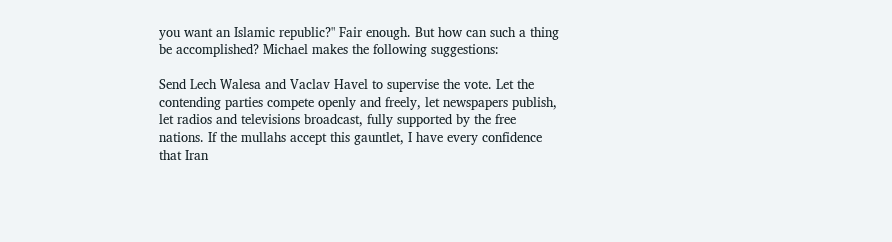you want an Islamic republic?" Fair enough. But how can such a thing be accomplished? Michael makes the following suggestions:

Send Lech Walesa and Vaclav Havel to supervise the vote. Let the contending parties compete openly and freely, let newspapers publish, let radios and televisions broadcast, fully supported by the free nations. If the mullahs accept this gauntlet, I have every confidence that Iran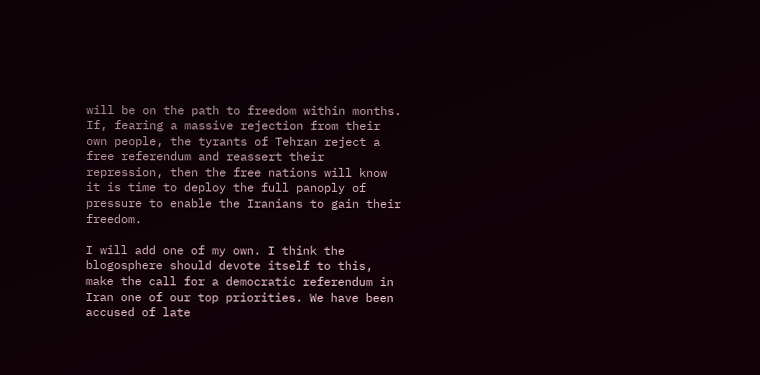will be on the path to freedom within months. If, fearing a massive rejection from their own people, the tyrants of Tehran reject a free referendum and reassert their repression, then the free nations will know it is time to deploy the full panoply of pressure to enable the Iranians to gain their freedom.

I will add one of my own. I think the blogosphere should devote itself to this, make the call for a democratic referendum in Iran one of our top priorities. We have been accused of late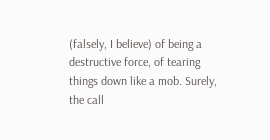(falsely, I believe) of being a destructive force, of tearing things down like a mob. Surely, the call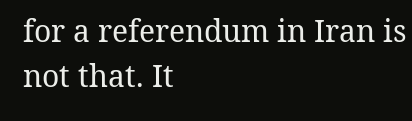for a referendum in Iran is not that. It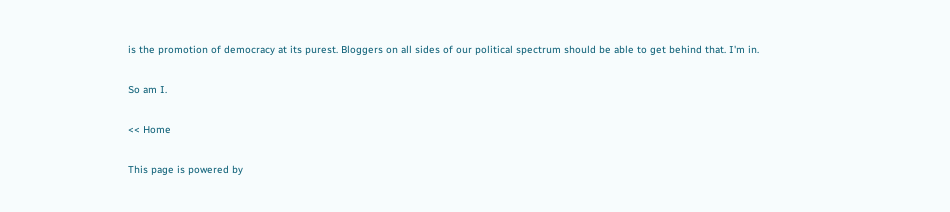is the promotion of democracy at its purest. Bloggers on all sides of our political spectrum should be able to get behind that. I'm in.

So am I.

<< Home

This page is powered by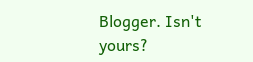Blogger. Isn't yours?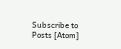Subscribe to Posts [Atom]